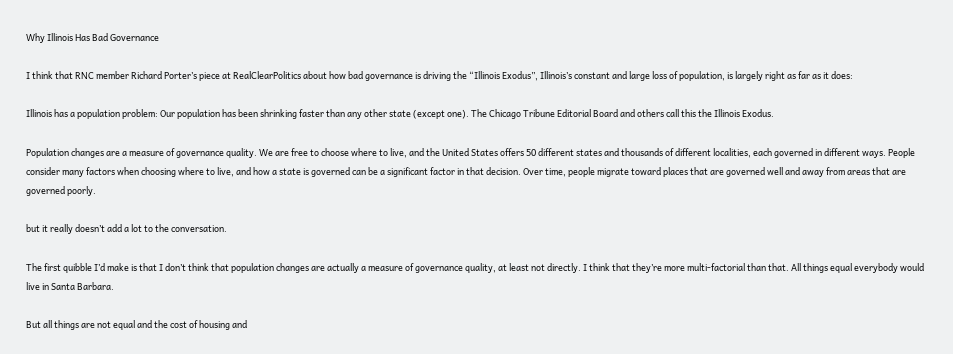Why Illinois Has Bad Governance

I think that RNC member Richard Porter’s piece at RealClearPolitics about how bad governance is driving the “Illinois Exodus”, Illinois’s constant and large loss of population, is largely right as far as it does:

Illinois has a population problem: Our population has been shrinking faster than any other state (except one). The Chicago Tribune Editorial Board and others call this the Illinois Exodus.

Population changes are a measure of governance quality. We are free to choose where to live, and the United States offers 50 different states and thousands of different localities, each governed in different ways. People consider many factors when choosing where to live, and how a state is governed can be a significant factor in that decision. Over time, people migrate toward places that are governed well and away from areas that are governed poorly.

but it really doesn’t add a lot to the conversation.

The first quibble I’d make is that I don’t think that population changes are actually a measure of governance quality, at least not directly. I think that they’re more multi-factorial than that. All things equal everybody would live in Santa Barbara.

But all things are not equal and the cost of housing and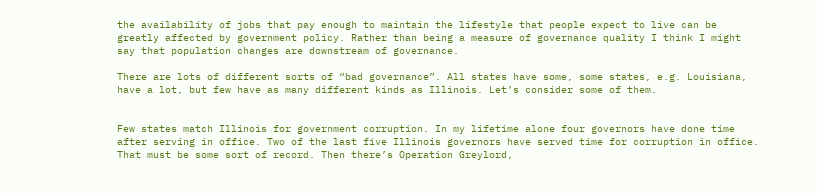the availability of jobs that pay enough to maintain the lifestyle that people expect to live can be greatly affected by government policy. Rather than being a measure of governance quality I think I might say that population changes are downstream of governance.

There are lots of different sorts of “bad governance”. All states have some, some states, e.g. Louisiana, have a lot, but few have as many different kinds as Illinois. Let’s consider some of them.


Few states match Illinois for government corruption. In my lifetime alone four governors have done time after serving in office. Two of the last five Illinois governors have served time for corruption in office. That must be some sort of record. Then there’s Operation Greylord,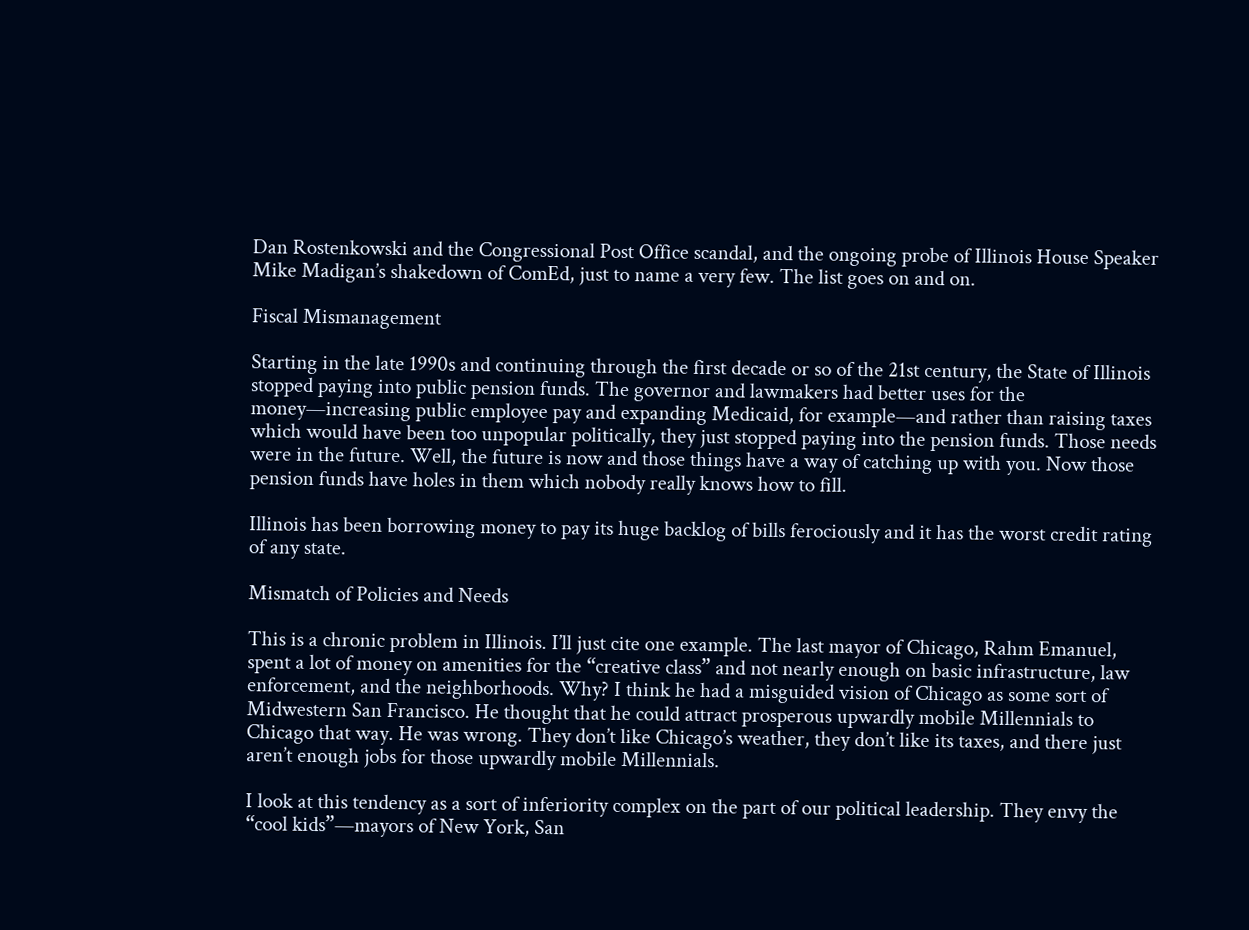Dan Rostenkowski and the Congressional Post Office scandal, and the ongoing probe of Illinois House Speaker Mike Madigan’s shakedown of ComEd, just to name a very few. The list goes on and on.

Fiscal Mismanagement

Starting in the late 1990s and continuing through the first decade or so of the 21st century, the State of Illinois stopped paying into public pension funds. The governor and lawmakers had better uses for the money—increasing public employee pay and expanding Medicaid, for example—and rather than raising taxes which would have been too unpopular politically, they just stopped paying into the pension funds. Those needs were in the future. Well, the future is now and those things have a way of catching up with you. Now those pension funds have holes in them which nobody really knows how to fill.

Illinois has been borrowing money to pay its huge backlog of bills ferociously and it has the worst credit rating of any state.

Mismatch of Policies and Needs

This is a chronic problem in Illinois. I’ll just cite one example. The last mayor of Chicago, Rahm Emanuel, spent a lot of money on amenities for the “creative class” and not nearly enough on basic infrastructure, law enforcement, and the neighborhoods. Why? I think he had a misguided vision of Chicago as some sort of Midwestern San Francisco. He thought that he could attract prosperous upwardly mobile Millennials to Chicago that way. He was wrong. They don’t like Chicago’s weather, they don’t like its taxes, and there just aren’t enough jobs for those upwardly mobile Millennials.

I look at this tendency as a sort of inferiority complex on the part of our political leadership. They envy the “cool kids”—mayors of New York, San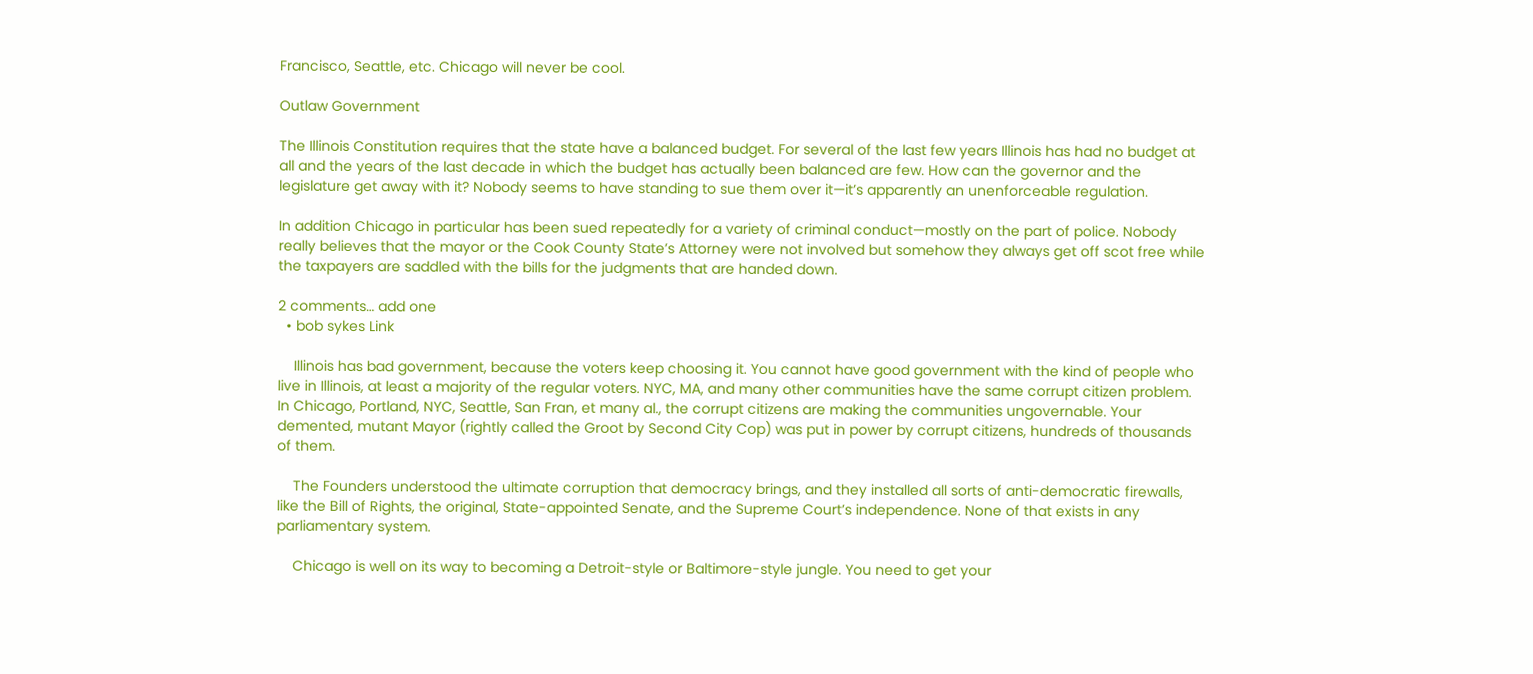Francisco, Seattle, etc. Chicago will never be cool.

Outlaw Government

The Illinois Constitution requires that the state have a balanced budget. For several of the last few years Illinois has had no budget at all and the years of the last decade in which the budget has actually been balanced are few. How can the governor and the legislature get away with it? Nobody seems to have standing to sue them over it—it’s apparently an unenforceable regulation.

In addition Chicago in particular has been sued repeatedly for a variety of criminal conduct—mostly on the part of police. Nobody really believes that the mayor or the Cook County State’s Attorney were not involved but somehow they always get off scot free while the taxpayers are saddled with the bills for the judgments that are handed down.

2 comments… add one
  • bob sykes Link

    Illinois has bad government, because the voters keep choosing it. You cannot have good government with the kind of people who live in Illinois, at least a majority of the regular voters. NYC, MA, and many other communities have the same corrupt citizen problem. In Chicago, Portland, NYC, Seattle, San Fran, et many al., the corrupt citizens are making the communities ungovernable. Your demented, mutant Mayor (rightly called the Groot by Second City Cop) was put in power by corrupt citizens, hundreds of thousands of them.

    The Founders understood the ultimate corruption that democracy brings, and they installed all sorts of anti-democratic firewalls, like the Bill of Rights, the original, State-appointed Senate, and the Supreme Court’s independence. None of that exists in any parliamentary system.

    Chicago is well on its way to becoming a Detroit-style or Baltimore-style jungle. You need to get your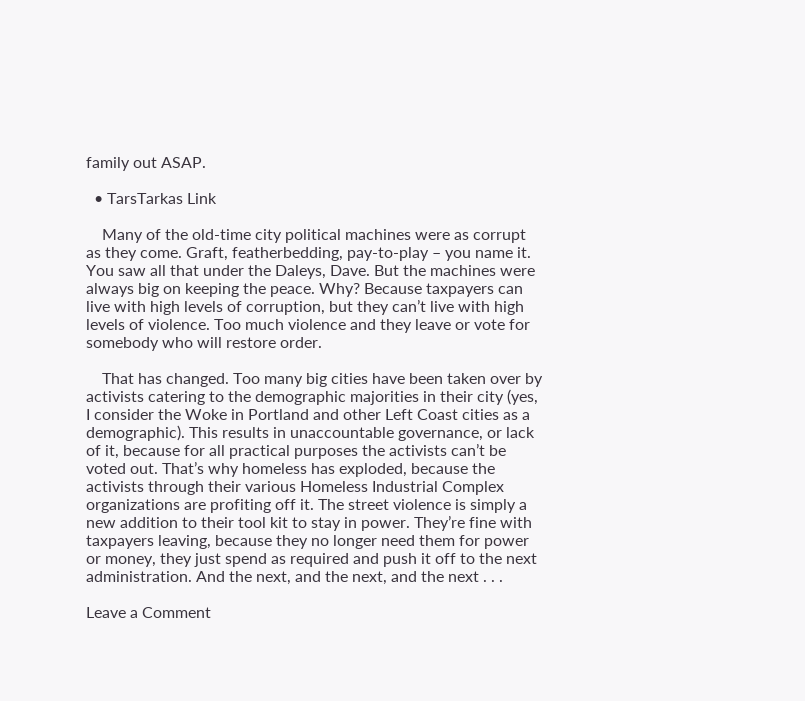family out ASAP.

  • TarsTarkas Link

    Many of the old-time city political machines were as corrupt as they come. Graft, featherbedding, pay-to-play – you name it. You saw all that under the Daleys, Dave. But the machines were always big on keeping the peace. Why? Because taxpayers can live with high levels of corruption, but they can’t live with high levels of violence. Too much violence and they leave or vote for somebody who will restore order.

    That has changed. Too many big cities have been taken over by activists catering to the demographic majorities in their city (yes, I consider the Woke in Portland and other Left Coast cities as a demographic). This results in unaccountable governance, or lack of it, because for all practical purposes the activists can’t be voted out. That’s why homeless has exploded, because the activists through their various Homeless Industrial Complex organizations are profiting off it. The street violence is simply a new addition to their tool kit to stay in power. They’re fine with taxpayers leaving, because they no longer need them for power or money, they just spend as required and push it off to the next administration. And the next, and the next, and the next . . .

Leave a Comment